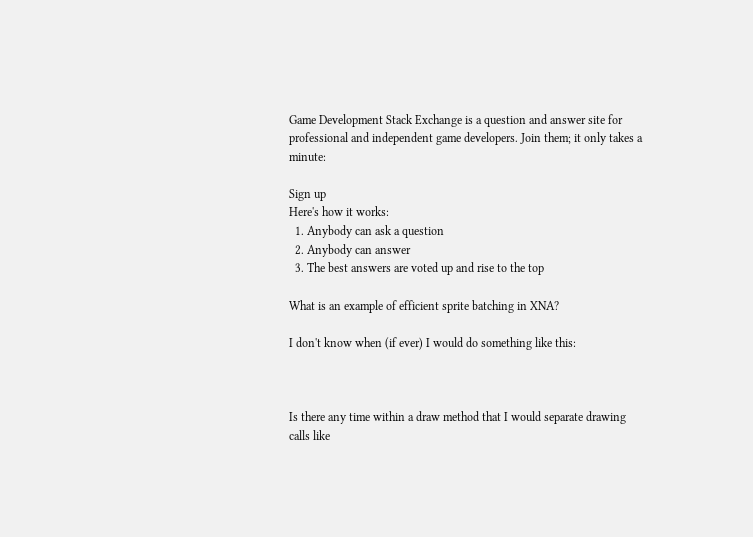Game Development Stack Exchange is a question and answer site for professional and independent game developers. Join them; it only takes a minute:

Sign up
Here's how it works:
  1. Anybody can ask a question
  2. Anybody can answer
  3. The best answers are voted up and rise to the top

What is an example of efficient sprite batching in XNA?

I don't know when (if ever) I would do something like this:



Is there any time within a draw method that I would separate drawing calls like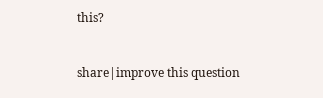this?


share|improve this question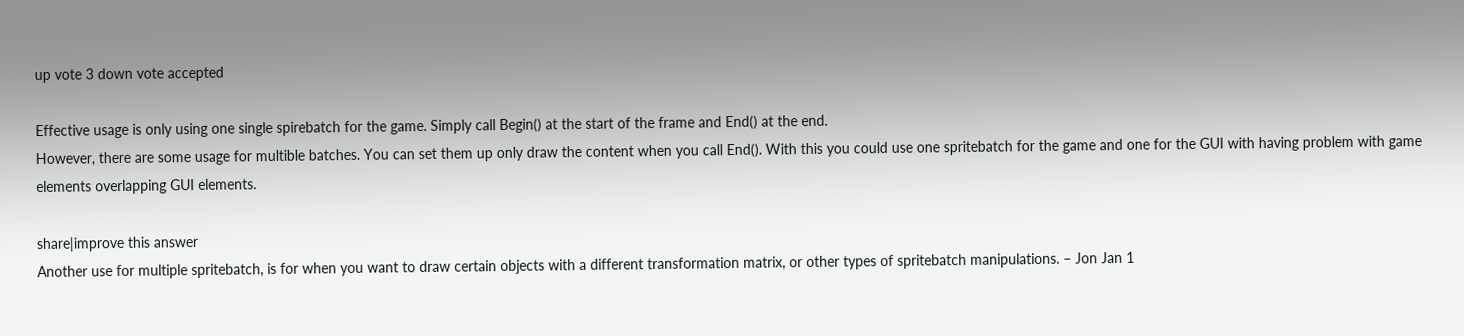up vote 3 down vote accepted

Effective usage is only using one single spirebatch for the game. Simply call Begin() at the start of the frame and End() at the end.
However, there are some usage for multible batches. You can set them up only draw the content when you call End(). With this you could use one spritebatch for the game and one for the GUI with having problem with game elements overlapping GUI elements.

share|improve this answer
Another use for multiple spritebatch, is for when you want to draw certain objects with a different transformation matrix, or other types of spritebatch manipulations. – Jon Jan 1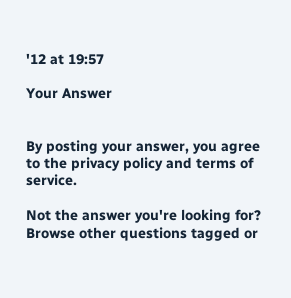'12 at 19:57

Your Answer


By posting your answer, you agree to the privacy policy and terms of service.

Not the answer you're looking for? Browse other questions tagged or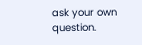ask your own question.